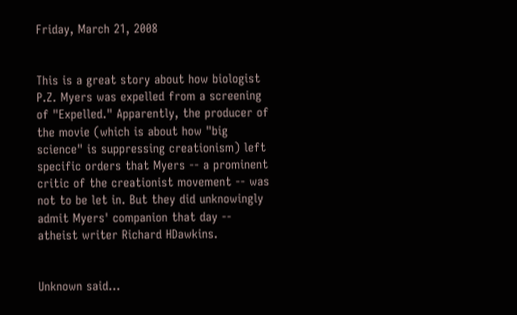Friday, March 21, 2008


This is a great story about how biologist P.Z. Myers was expelled from a screening of "Expelled." Apparently, the producer of the movie (which is about how "big science" is suppressing creationism) left specific orders that Myers -- a prominent critic of the creationist movement -- was not to be let in. But they did unknowingly admit Myers' companion that day -- atheist writer Richard HDawkins.


Unknown said...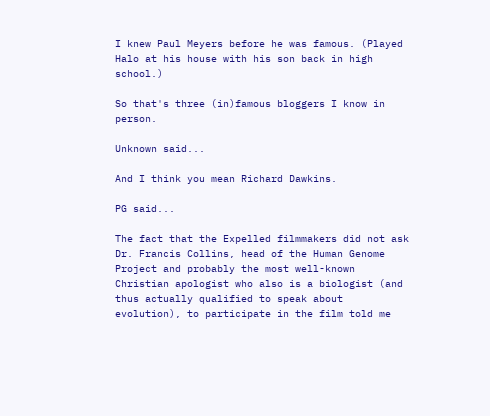I knew Paul Meyers before he was famous. (Played Halo at his house with his son back in high school.)

So that's three (in)famous bloggers I know in person.

Unknown said...

And I think you mean Richard Dawkins.

PG said...

The fact that the Expelled filmmakers did not ask Dr. Francis Collins, head of the Human Genome Project and probably the most well-known Christian apologist who also is a biologist (and thus actually qualified to speak about evolution), to participate in the film told me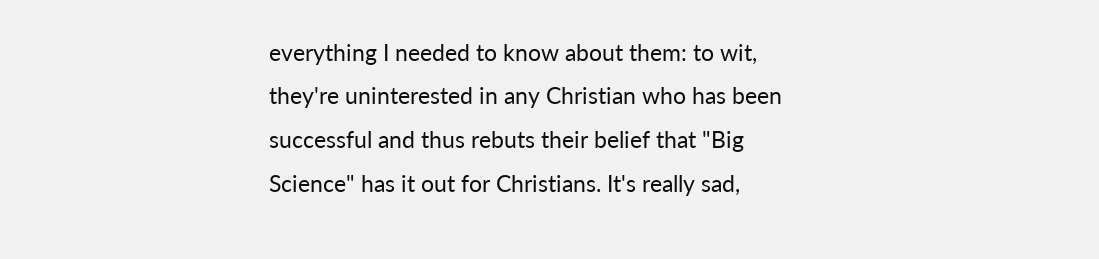everything I needed to know about them: to wit, they're uninterested in any Christian who has been successful and thus rebuts their belief that "Big Science" has it out for Christians. It's really sad,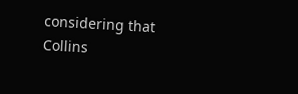considering that Collins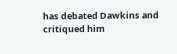has debated Dawkins and critiqued him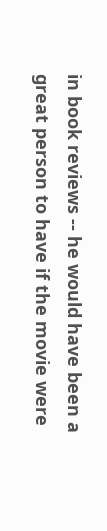in book reviews -- he would have been a great person to have if the movie were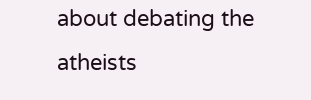about debating the atheists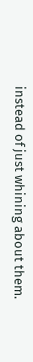instead of just whining about them.